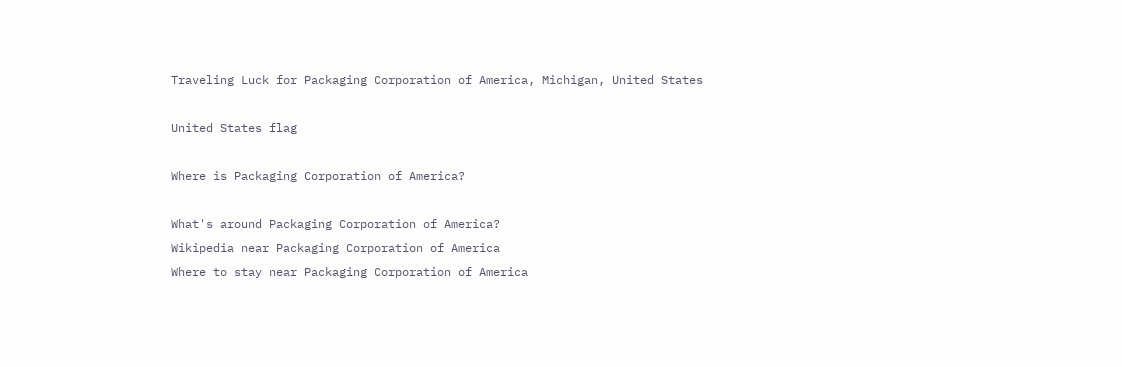Traveling Luck for Packaging Corporation of America, Michigan, United States

United States flag

Where is Packaging Corporation of America?

What's around Packaging Corporation of America?
Wikipedia near Packaging Corporation of America
Where to stay near Packaging Corporation of America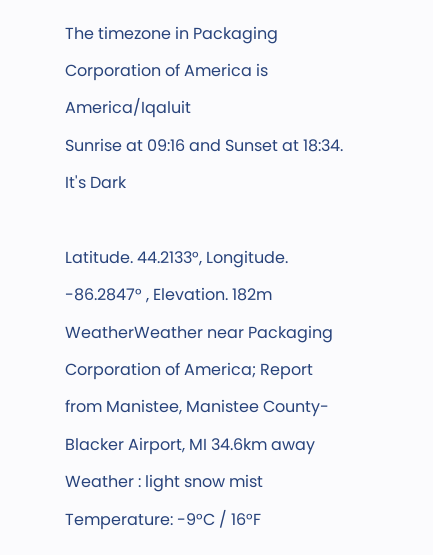The timezone in Packaging Corporation of America is America/Iqaluit
Sunrise at 09:16 and Sunset at 18:34. It's Dark

Latitude. 44.2133°, Longitude. -86.2847° , Elevation. 182m
WeatherWeather near Packaging Corporation of America; Report from Manistee, Manistee County-Blacker Airport, MI 34.6km away
Weather : light snow mist
Temperature: -9°C / 16°F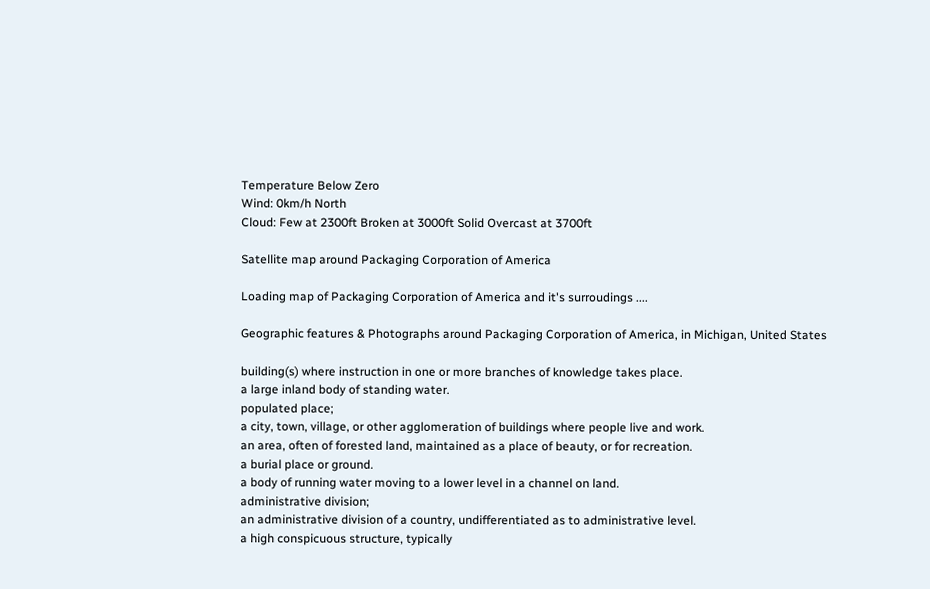Temperature Below Zero
Wind: 0km/h North
Cloud: Few at 2300ft Broken at 3000ft Solid Overcast at 3700ft

Satellite map around Packaging Corporation of America

Loading map of Packaging Corporation of America and it's surroudings ....

Geographic features & Photographs around Packaging Corporation of America, in Michigan, United States

building(s) where instruction in one or more branches of knowledge takes place.
a large inland body of standing water.
populated place;
a city, town, village, or other agglomeration of buildings where people live and work.
an area, often of forested land, maintained as a place of beauty, or for recreation.
a burial place or ground.
a body of running water moving to a lower level in a channel on land.
administrative division;
an administrative division of a country, undifferentiated as to administrative level.
a high conspicuous structure, typically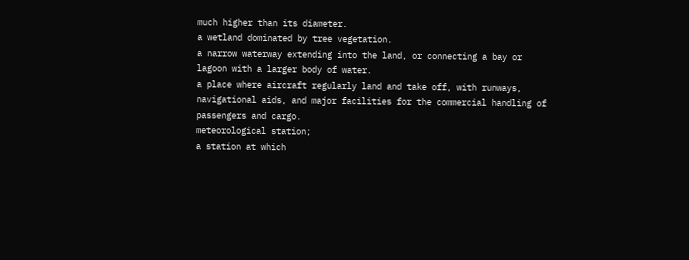much higher than its diameter.
a wetland dominated by tree vegetation.
a narrow waterway extending into the land, or connecting a bay or lagoon with a larger body of water.
a place where aircraft regularly land and take off, with runways, navigational aids, and major facilities for the commercial handling of passengers and cargo.
meteorological station;
a station at which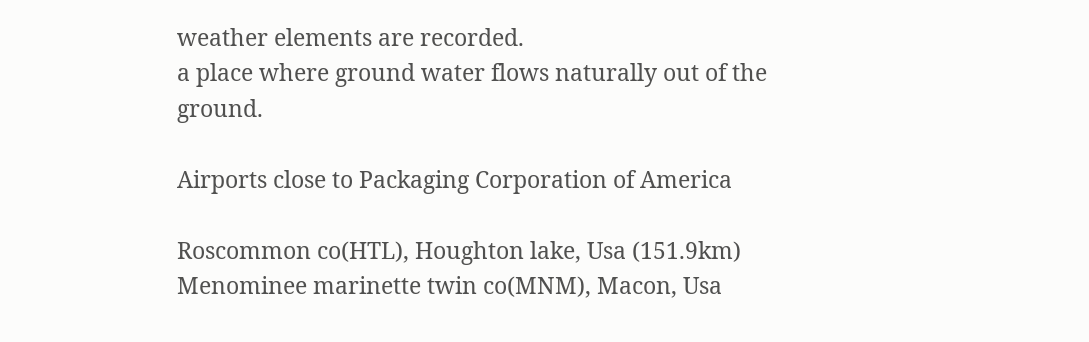weather elements are recorded.
a place where ground water flows naturally out of the ground.

Airports close to Packaging Corporation of America

Roscommon co(HTL), Houghton lake, Usa (151.9km)
Menominee marinette twin co(MNM), Macon, Usa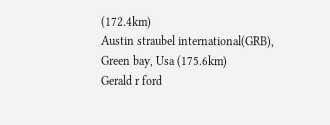(172.4km)
Austin straubel international(GRB), Green bay, Usa (175.6km)
Gerald r ford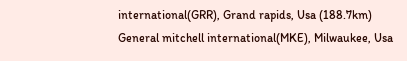international(GRR), Grand rapids, Usa (188.7km)
General mitchell international(MKE), Milwaukee, Usa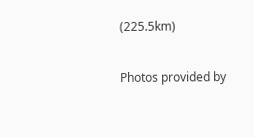(225.5km)

Photos provided by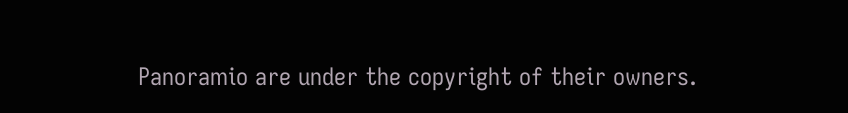Panoramio are under the copyright of their owners.